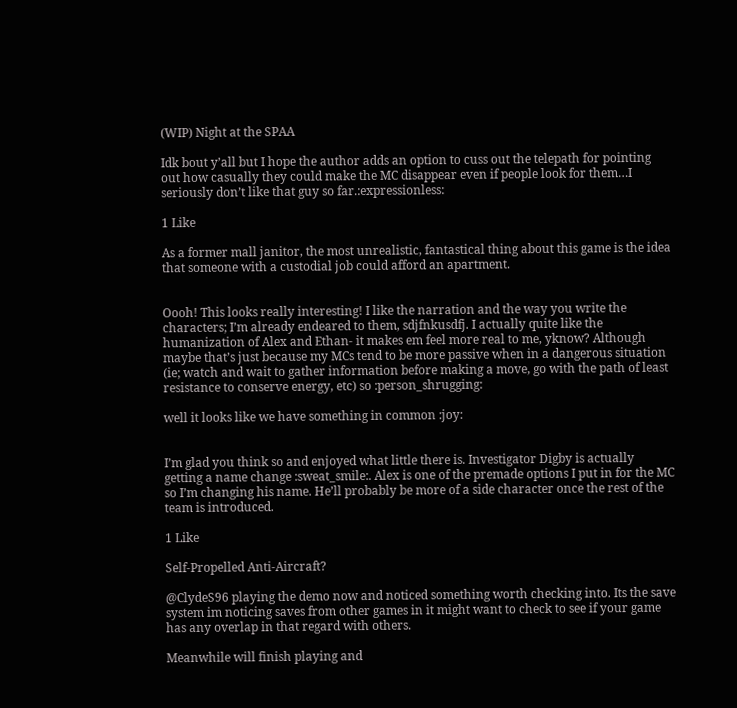(WIP) Night at the SPAA

Idk bout y’all but I hope the author adds an option to cuss out the telepath for pointing out how casually they could make the MC disappear even if people look for them…I seriously don’t like that guy so far.:expressionless:

1 Like

As a former mall janitor, the most unrealistic, fantastical thing about this game is the idea that someone with a custodial job could afford an apartment.


Oooh! This looks really interesting! I like the narration and the way you write the characters; I’m already endeared to them, sdjfnkusdfj. I actually quite like the humanization of Alex and Ethan- it makes em feel more real to me, yknow? Although maybe that’s just because my MCs tend to be more passive when in a dangerous situation (ie; watch and wait to gather information before making a move, go with the path of least resistance to conserve energy, etc) so :person_shrugging:

well it looks like we have something in common :joy:


I’m glad you think so and enjoyed what little there is. Investigator Digby is actually getting a name change :sweat_smile:. Alex is one of the premade options I put in for the MC so I’m changing his name. He’ll probably be more of a side character once the rest of the team is introduced.

1 Like

Self-Propelled Anti-Aircraft?

@ClydeS96 playing the demo now and noticed something worth checking into. Its the save system im noticing saves from other games in it might want to check to see if your game has any overlap in that regard with others.

Meanwhile will finish playing and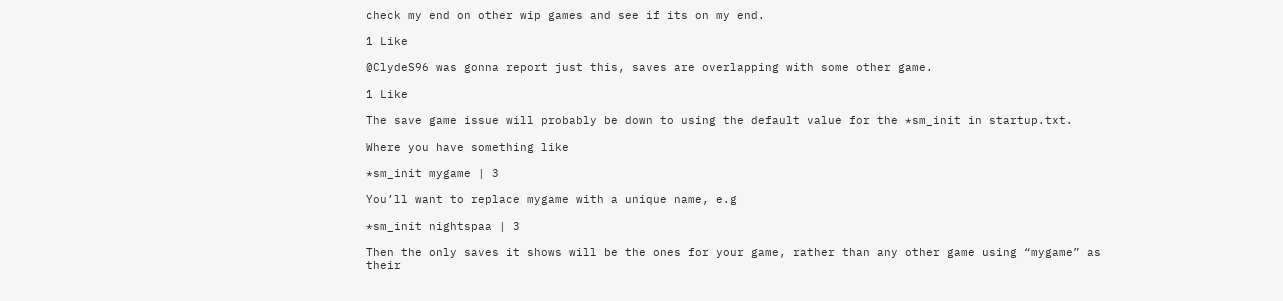check my end on other wip games and see if its on my end.

1 Like

@ClydeS96 was gonna report just this, saves are overlapping with some other game.

1 Like

The save game issue will probably be down to using the default value for the *sm_init in startup.txt.

Where you have something like

*sm_init mygame | 3

You’ll want to replace mygame with a unique name, e.g

*sm_init nightspaa | 3

Then the only saves it shows will be the ones for your game, rather than any other game using “mygame” as their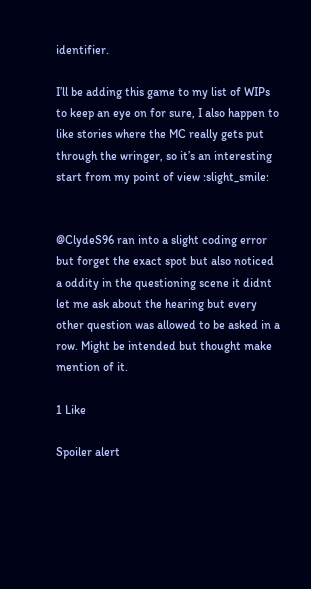identifier.

I’ll be adding this game to my list of WIPs to keep an eye on for sure, I also happen to like stories where the MC really gets put through the wringer, so it’s an interesting start from my point of view :slight_smile:


@ClydeS96 ran into a slight coding error but forget the exact spot but also noticed a oddity in the questioning scene it didnt let me ask about the hearing but every other question was allowed to be asked in a row. Might be intended but thought make mention of it.

1 Like

Spoiler alert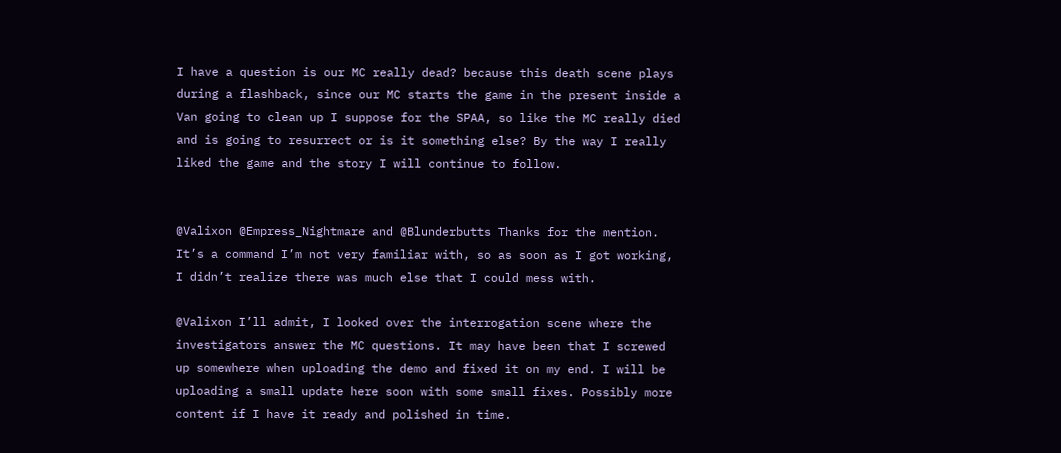I have a question is our MC really dead? because this death scene plays during a flashback, since our MC starts the game in the present inside a Van going to clean up I suppose for the SPAA, so like the MC really died and is going to resurrect or is it something else? By the way I really liked the game and the story I will continue to follow.


@Valixon @Empress_Nightmare and @Blunderbutts Thanks for the mention. It’s a command I’m not very familiar with, so as soon as I got working, I didn’t realize there was much else that I could mess with.

@Valixon I’ll admit, I looked over the interrogation scene where the investigators answer the MC questions. It may have been that I screwed up somewhere when uploading the demo and fixed it on my end. I will be uploading a small update here soon with some small fixes. Possibly more content if I have it ready and polished in time.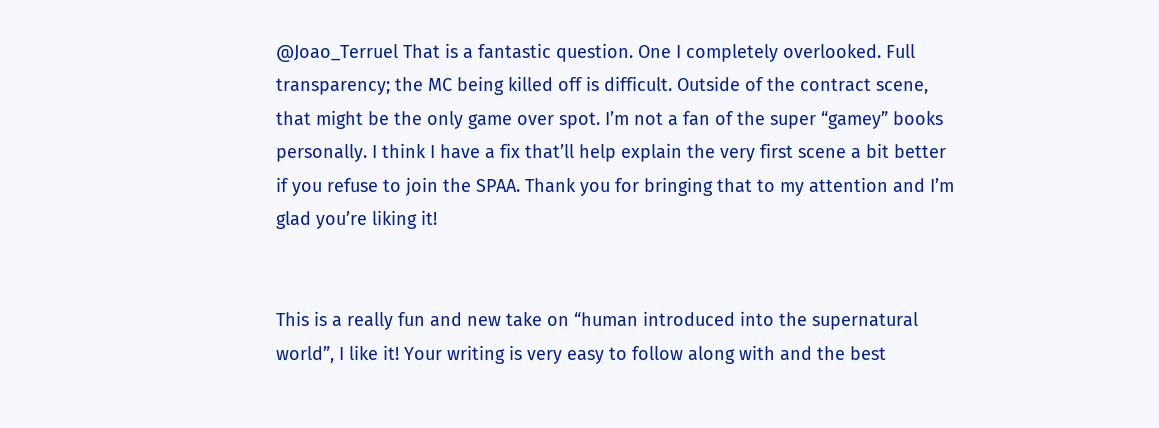@Joao_Terruel That is a fantastic question. One I completely overlooked. Full transparency; the MC being killed off is difficult. Outside of the contract scene, that might be the only game over spot. I’m not a fan of the super “gamey” books personally. I think I have a fix that’ll help explain the very first scene a bit better if you refuse to join the SPAA. Thank you for bringing that to my attention and I’m glad you’re liking it!


This is a really fun and new take on “human introduced into the supernatural world”, I like it! Your writing is very easy to follow along with and the best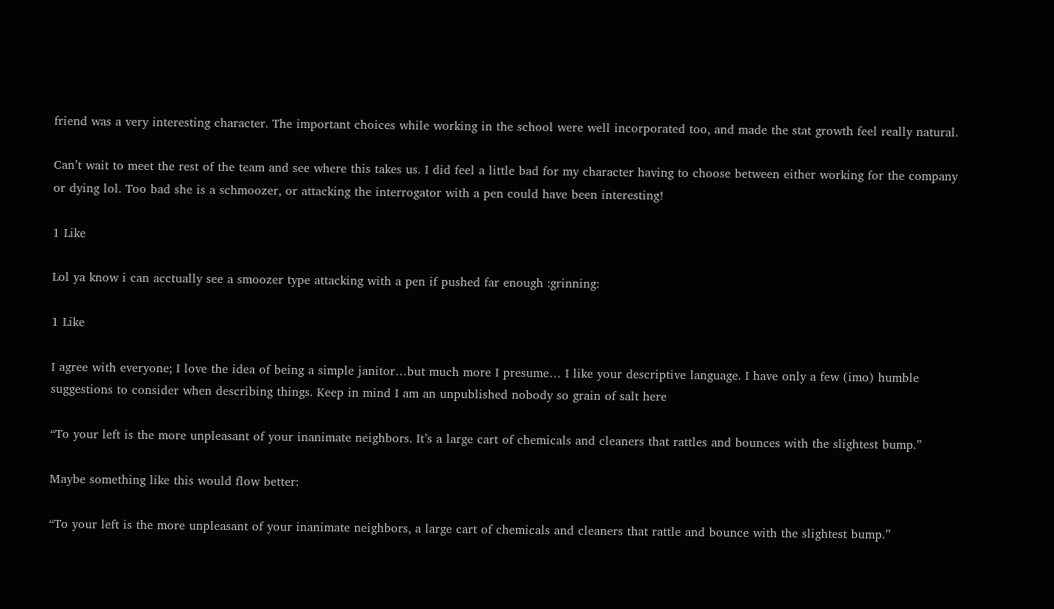friend was a very interesting character. The important choices while working in the school were well incorporated too, and made the stat growth feel really natural.

Can’t wait to meet the rest of the team and see where this takes us. I did feel a little bad for my character having to choose between either working for the company or dying lol. Too bad she is a schmoozer, or attacking the interrogator with a pen could have been interesting!

1 Like

Lol ya know i can acctually see a smoozer type attacking with a pen if pushed far enough :grinning:

1 Like

I agree with everyone; I love the idea of being a simple janitor…but much more I presume… I like your descriptive language. I have only a few (imo) humble suggestions to consider when describing things. Keep in mind I am an unpublished nobody so grain of salt here

“To your left is the more unpleasant of your inanimate neighbors. It’s a large cart of chemicals and cleaners that rattles and bounces with the slightest bump.”

Maybe something like this would flow better:

“To your left is the more unpleasant of your inanimate neighbors, a large cart of chemicals and cleaners that rattle and bounce with the slightest bump.”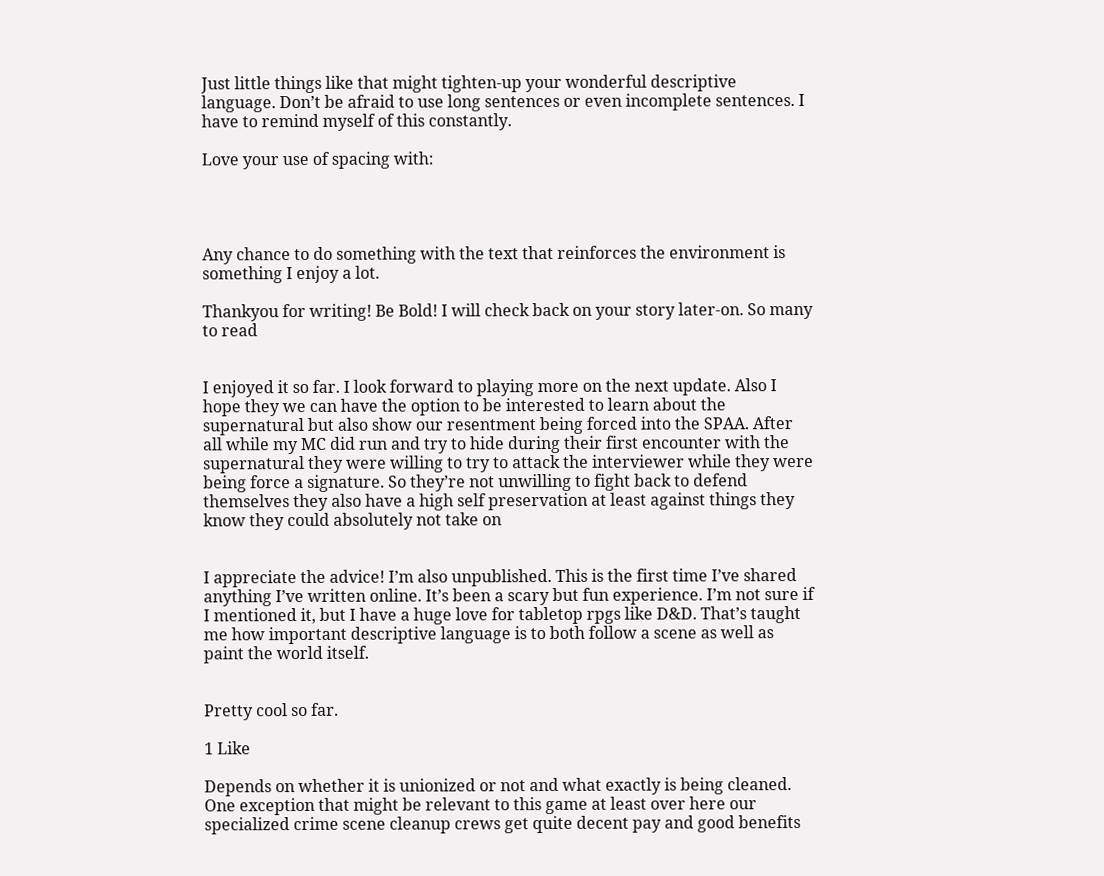Just little things like that might tighten-up your wonderful descriptive language. Don’t be afraid to use long sentences or even incomplete sentences. I have to remind myself of this constantly.

Love your use of spacing with:




Any chance to do something with the text that reinforces the environment is something I enjoy a lot.

Thankyou for writing! Be Bold! I will check back on your story later-on. So many to read


I enjoyed it so far. I look forward to playing more on the next update. Also I hope they we can have the option to be interested to learn about the supernatural but also show our resentment being forced into the SPAA. After all while my MC did run and try to hide during their first encounter with the supernatural they were willing to try to attack the interviewer while they were being force a signature. So they’re not unwilling to fight back to defend themselves they also have a high self preservation at least against things they know they could absolutely not take on


I appreciate the advice! I’m also unpublished. This is the first time I’ve shared anything I’ve written online. It’s been a scary but fun experience. I’m not sure if I mentioned it, but I have a huge love for tabletop rpgs like D&D. That’s taught me how important descriptive language is to both follow a scene as well as paint the world itself.


Pretty cool so far.

1 Like

Depends on whether it is unionized or not and what exactly is being cleaned. One exception that might be relevant to this game at least over here our specialized crime scene cleanup crews get quite decent pay and good benefits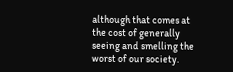although that comes at the cost of generally seeing and smelling the worst of our society.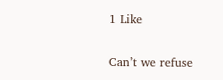1 Like

Can’t we refuse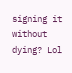signing it without dying? Lol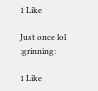1 Like

Just once lol :grinning:

1 Like